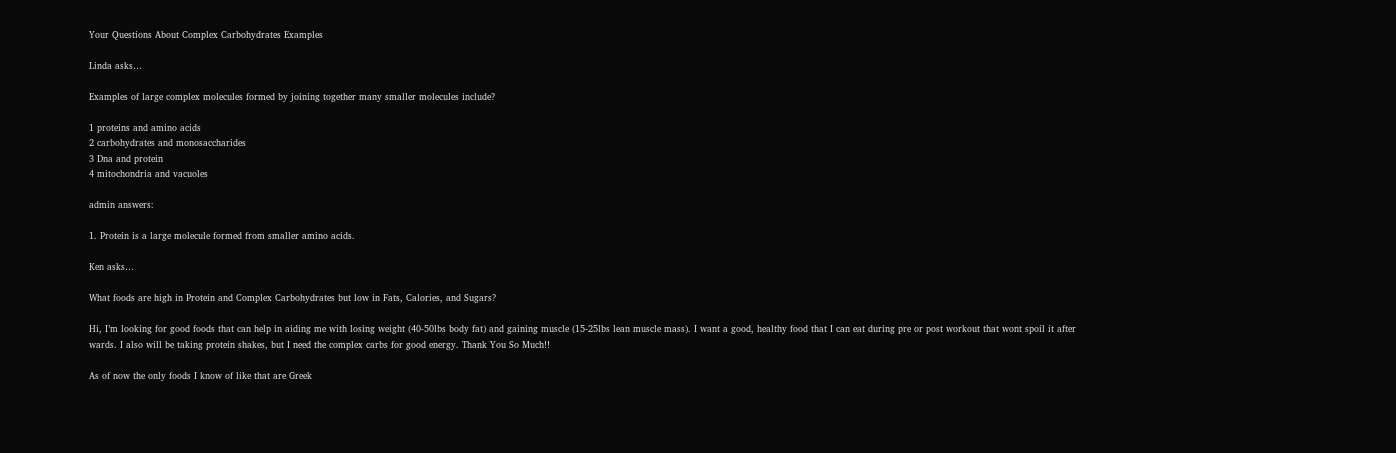Your Questions About Complex Carbohydrates Examples

Linda asks…

Examples of large complex molecules formed by joining together many smaller molecules include?

1 proteins and amino acids
2 carbohydrates and monosaccharides
3 Dna and protein
4 mitochondria and vacuoles

admin answers:

1. Protein is a large molecule formed from smaller amino acids.

Ken asks…

What foods are high in Protein and Complex Carbohydrates but low in Fats, Calories, and Sugars?

Hi, I’m looking for good foods that can help in aiding me with losing weight (40-50lbs body fat) and gaining muscle (15-25lbs lean muscle mass). I want a good, healthy food that I can eat during pre or post workout that wont spoil it after wards. I also will be taking protein shakes, but I need the complex carbs for good energy. Thank You So Much!!

As of now the only foods I know of like that are Greek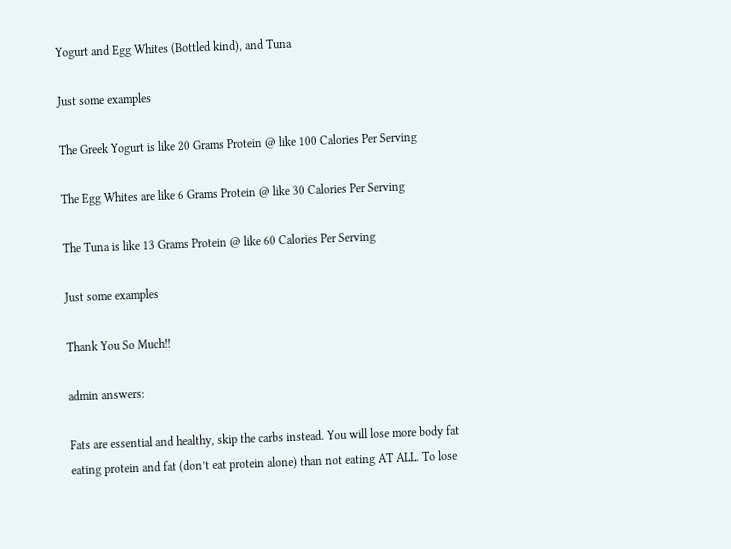Yogurt and Egg Whites (Bottled kind), and Tuna

Just some examples

The Greek Yogurt is like 20 Grams Protein @ like 100 Calories Per Serving

The Egg Whites are like 6 Grams Protein @ like 30 Calories Per Serving

The Tuna is like 13 Grams Protein @ like 60 Calories Per Serving

Just some examples

Thank You So Much!!

admin answers:

Fats are essential and healthy, skip the carbs instead. You will lose more body fat eating protein and fat (don’t eat protein alone) than not eating AT ALL. To lose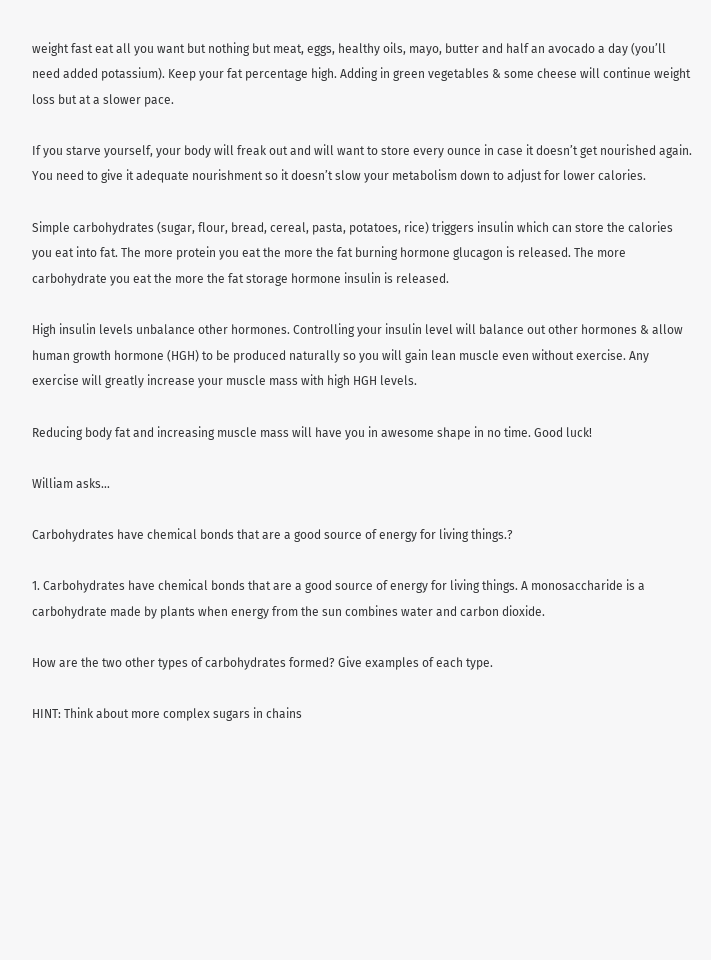weight fast eat all you want but nothing but meat, eggs, healthy oils, mayo, butter and half an avocado a day (you’ll need added potassium). Keep your fat percentage high. Adding in green vegetables & some cheese will continue weight loss but at a slower pace.

If you starve yourself, your body will freak out and will want to store every ounce in case it doesn’t get nourished again. You need to give it adequate nourishment so it doesn’t slow your metabolism down to adjust for lower calories.

Simple carbohydrates (sugar, flour, bread, cereal, pasta, potatoes, rice) triggers insulin which can store the calories you eat into fat. The more protein you eat the more the fat burning hormone glucagon is released. The more carbohydrate you eat the more the fat storage hormone insulin is released.

High insulin levels unbalance other hormones. Controlling your insulin level will balance out other hormones & allow human growth hormone (HGH) to be produced naturally so you will gain lean muscle even without exercise. Any exercise will greatly increase your muscle mass with high HGH levels.

Reducing body fat and increasing muscle mass will have you in awesome shape in no time. Good luck!

William asks…

Carbohydrates have chemical bonds that are a good source of energy for living things.?

1. Carbohydrates have chemical bonds that are a good source of energy for living things. A monosaccharide is a carbohydrate made by plants when energy from the sun combines water and carbon dioxide.

How are the two other types of carbohydrates formed? Give examples of each type.

HINT: Think about more complex sugars in chains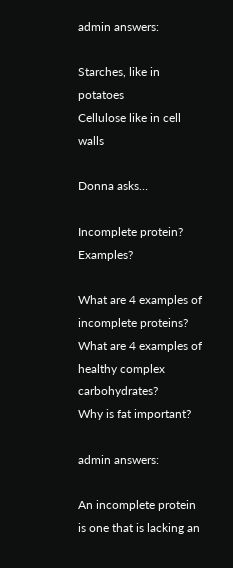admin answers:

Starches, like in potatoes
Cellulose like in cell walls

Donna asks…

Incomplete protein? Examples?

What are 4 examples of incomplete proteins?
What are 4 examples of healthy complex carbohydrates?
Why is fat important?

admin answers:

An incomplete protein is one that is lacking an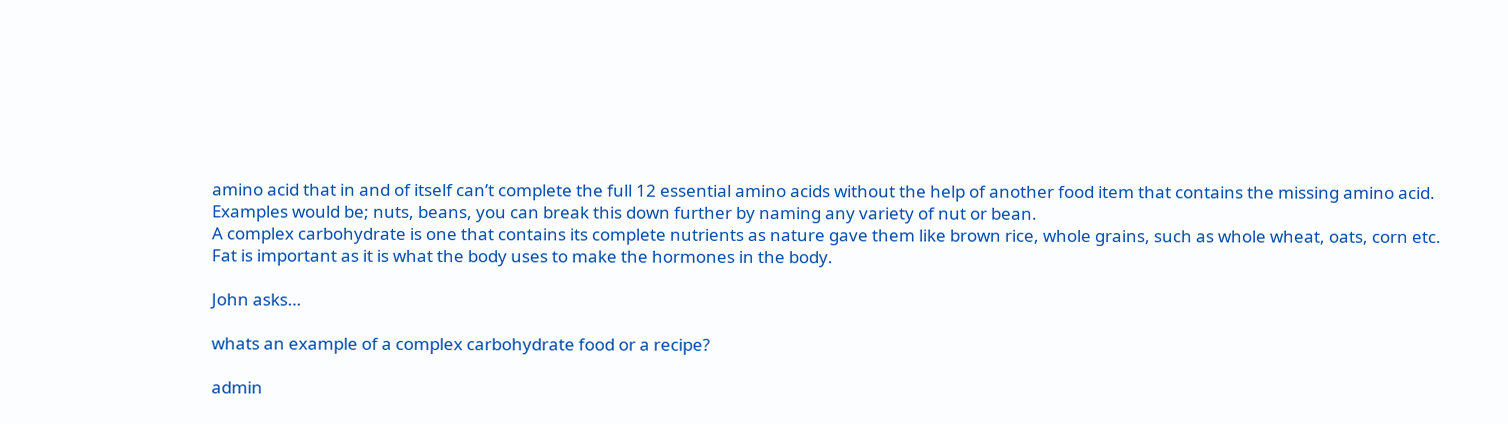amino acid that in and of itself can’t complete the full 12 essential amino acids without the help of another food item that contains the missing amino acid.
Examples would be; nuts, beans, you can break this down further by naming any variety of nut or bean.
A complex carbohydrate is one that contains its complete nutrients as nature gave them like brown rice, whole grains, such as whole wheat, oats, corn etc.
Fat is important as it is what the body uses to make the hormones in the body.

John asks…

whats an example of a complex carbohydrate food or a recipe?

admin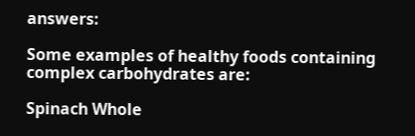answers:

Some examples of healthy foods containing complex carbohydrates are:

Spinach Whole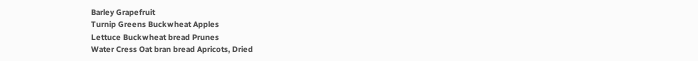Barley Grapefruit
Turnip Greens Buckwheat Apples
Lettuce Buckwheat bread Prunes
Water Cress Oat bran bread Apricots, Dried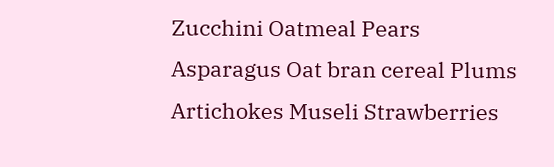Zucchini Oatmeal Pears
Asparagus Oat bran cereal Plums
Artichokes Museli Strawberries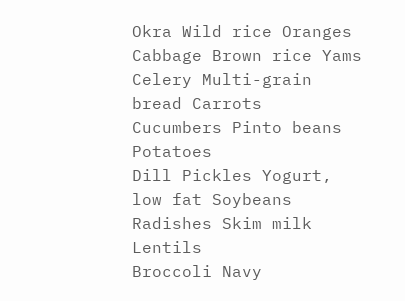Okra Wild rice Oranges
Cabbage Brown rice Yams
Celery Multi-grain bread Carrots
Cucumbers Pinto beans Potatoes
Dill Pickles Yogurt, low fat Soybeans
Radishes Skim milk Lentils
Broccoli Navy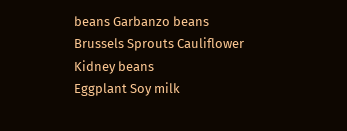beans Garbanzo beans
Brussels Sprouts Cauliflower Kidney beans
Eggplant Soy milk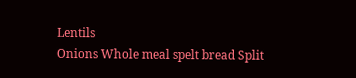Lentils
Onions Whole meal spelt bread Split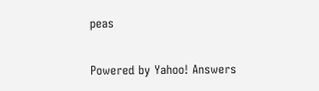peas

Powered by Yahoo! Answers